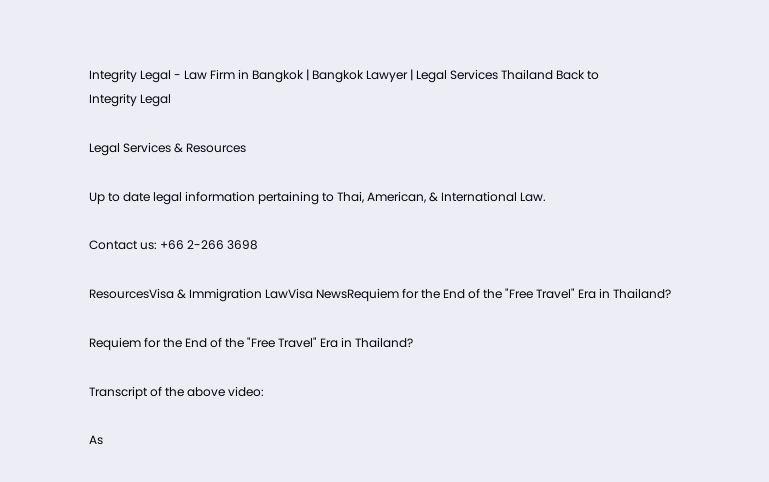Integrity Legal - Law Firm in Bangkok | Bangkok Lawyer | Legal Services Thailand Back to
Integrity Legal

Legal Services & Resources

Up to date legal information pertaining to Thai, American, & International Law.

Contact us: +66 2-266 3698

ResourcesVisa & Immigration LawVisa NewsRequiem for the End of the "Free Travel" Era in Thailand?

Requiem for the End of the "Free Travel" Era in Thailand?

Transcript of the above video:

As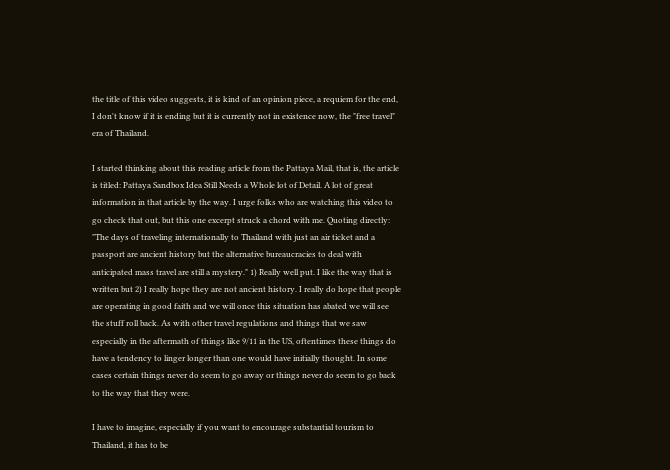the title of this video suggests, it is kind of an opinion piece, a requiem for the end, I don't know if it is ending but it is currently not in existence now, the "free travel" era of Thailand.

I started thinking about this reading article from the Pattaya Mail, that is, the article is titled: Pattaya Sandbox Idea Still Needs a Whole lot of Detail. A lot of great information in that article by the way. I urge folks who are watching this video to go check that out, but this one excerpt struck a chord with me. Quoting directly: "The days of traveling internationally to Thailand with just an air ticket and a passport are ancient history but the alternative bureaucracies to deal with anticipated mass travel are still a mystery." 1) Really well put. I like the way that is written but 2) I really hope they are not ancient history. I really do hope that people are operating in good faith and we will once this situation has abated we will see the stuff roll back. As with other travel regulations and things that we saw especially in the aftermath of things like 9/11 in the US, oftentimes these things do have a tendency to linger longer than one would have initially thought. In some cases certain things never do seem to go away or things never do seem to go back to the way that they were.

I have to imagine, especially if you want to encourage substantial tourism to Thailand, it has to be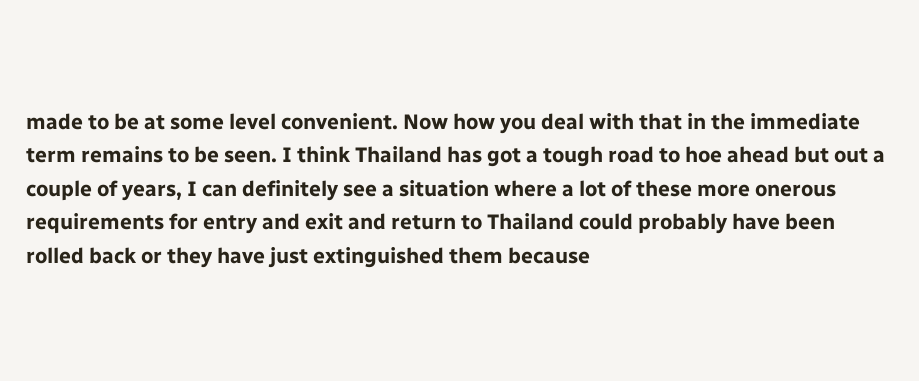made to be at some level convenient. Now how you deal with that in the immediate term remains to be seen. I think Thailand has got a tough road to hoe ahead but out a couple of years, I can definitely see a situation where a lot of these more onerous requirements for entry and exit and return to Thailand could probably have been rolled back or they have just extinguished them because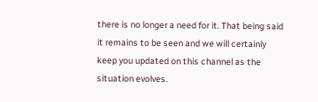there is no longer a need for it. That being said it remains to be seen and we will certainly keep you updated on this channel as the situation evolves.